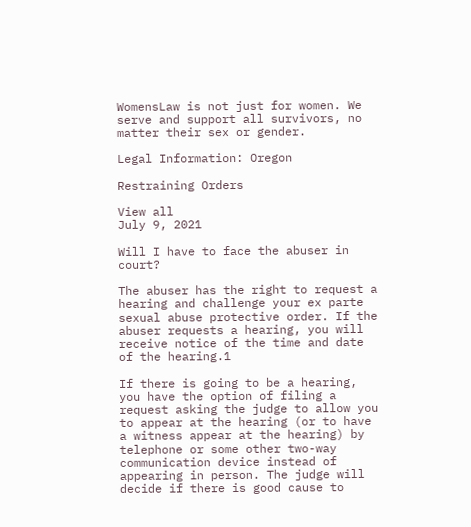WomensLaw is not just for women. We serve and support all survivors, no matter their sex or gender.

Legal Information: Oregon

Restraining Orders

View all
July 9, 2021

Will I have to face the abuser in court?

The abuser has the right to request a hearing and challenge your ex parte sexual abuse protective order. If the abuser requests a hearing, you will receive notice of the time and date of the hearing.1

If there is going to be a hearing, you have the option of filing a request asking the judge to allow you to appear at the hearing (or to have a witness appear at the hearing) by telephone or some other two-way communication device instead of appearing in person. The judge will decide if there is good cause to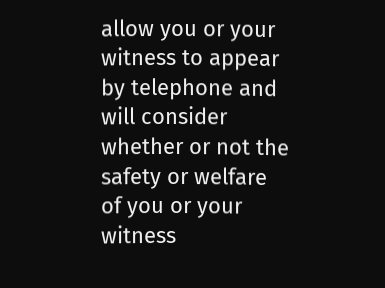allow you or your witness to appear by telephone and will consider whether or not the safety or welfare of you or your witness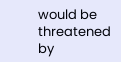would be threatened by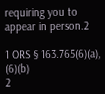requiring you to appear in person.2

1 ORS § 163.765(6)(a), (6)(b)
2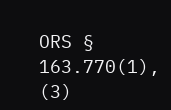ORS § 163.770(1), (3)